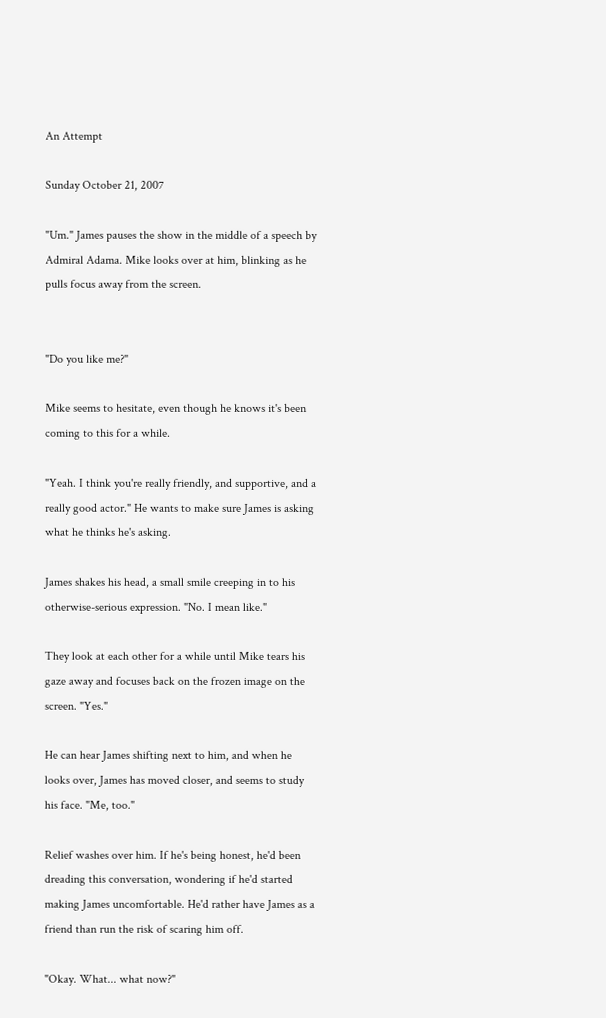An Attempt

Sunday October 21, 2007

"Um." James pauses the show in the middle of a speech by Admiral Adama. Mike looks over at him, blinking as he pulls focus away from the screen.


"Do you like me?"

Mike seems to hesitate, even though he knows it's been coming to this for a while.

"Yeah. I think you're really friendly, and supportive, and a really good actor." He wants to make sure James is asking what he thinks he's asking.

James shakes his head, a small smile creeping in to his otherwise-serious expression. "No. I mean like."

They look at each other for a while until Mike tears his gaze away and focuses back on the frozen image on the screen. "Yes."

He can hear James shifting next to him, and when he looks over, James has moved closer, and seems to study his face. "Me, too."

Relief washes over him. If he's being honest, he'd been dreading this conversation, wondering if he'd started making James uncomfortable. He'd rather have James as a friend than run the risk of scaring him off.

"Okay. What... what now?"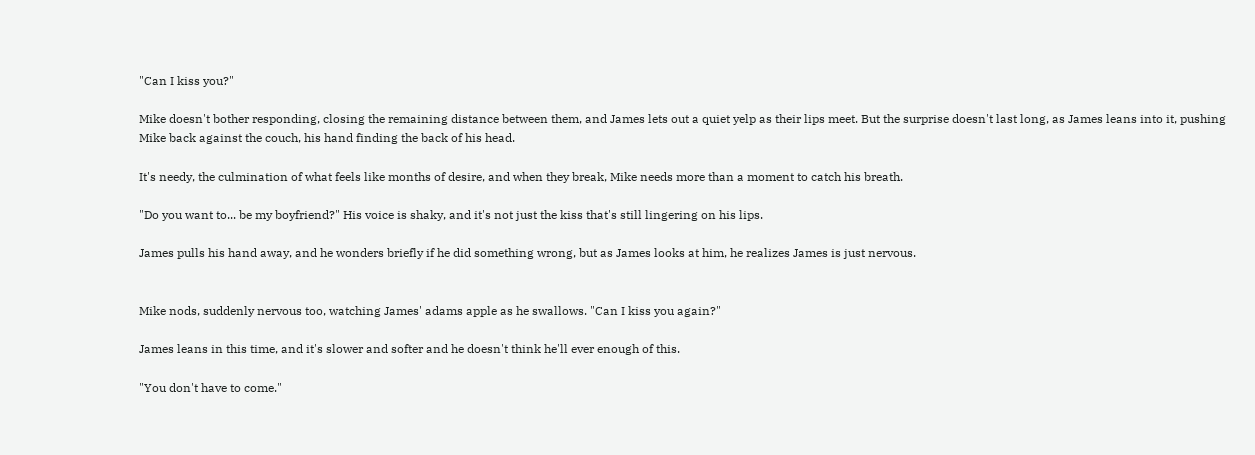"Can I kiss you?"

Mike doesn't bother responding, closing the remaining distance between them, and James lets out a quiet yelp as their lips meet. But the surprise doesn't last long, as James leans into it, pushing Mike back against the couch, his hand finding the back of his head.

It's needy, the culmination of what feels like months of desire, and when they break, Mike needs more than a moment to catch his breath.

"Do you want to... be my boyfriend?" His voice is shaky, and it's not just the kiss that's still lingering on his lips.

James pulls his hand away, and he wonders briefly if he did something wrong, but as James looks at him, he realizes James is just nervous.


Mike nods, suddenly nervous too, watching James' adams apple as he swallows. "Can I kiss you again?"

James leans in this time, and it's slower and softer and he doesn't think he'll ever enough of this.

"You don't have to come."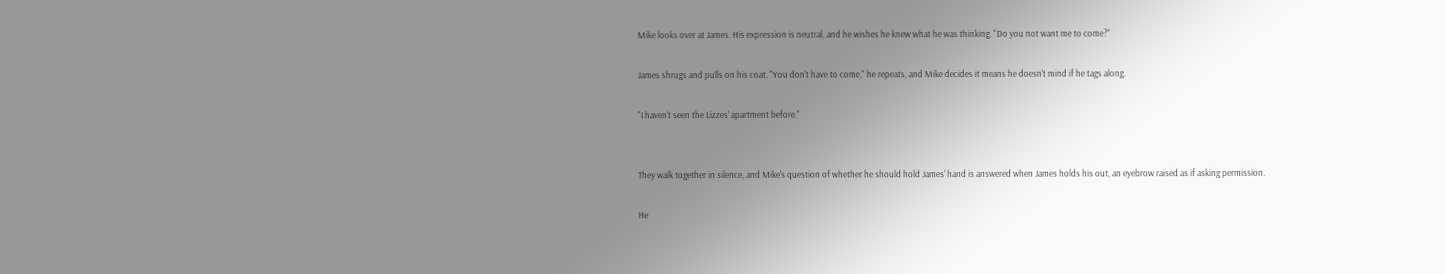Mike looks over at James. His expression is neutral, and he wishes he knew what he was thinking. "Do you not want me to come?"

James shrugs and pulls on his coat. "You don't have to come," he repeats, and Mike decides it means he doesn't mind if he tags along.

"I haven't seen the Lizzes' apartment before."


They walk together in silence, and Mike's question of whether he should hold James' hand is answered when James holds his out, an eyebrow raised as if asking permission.

He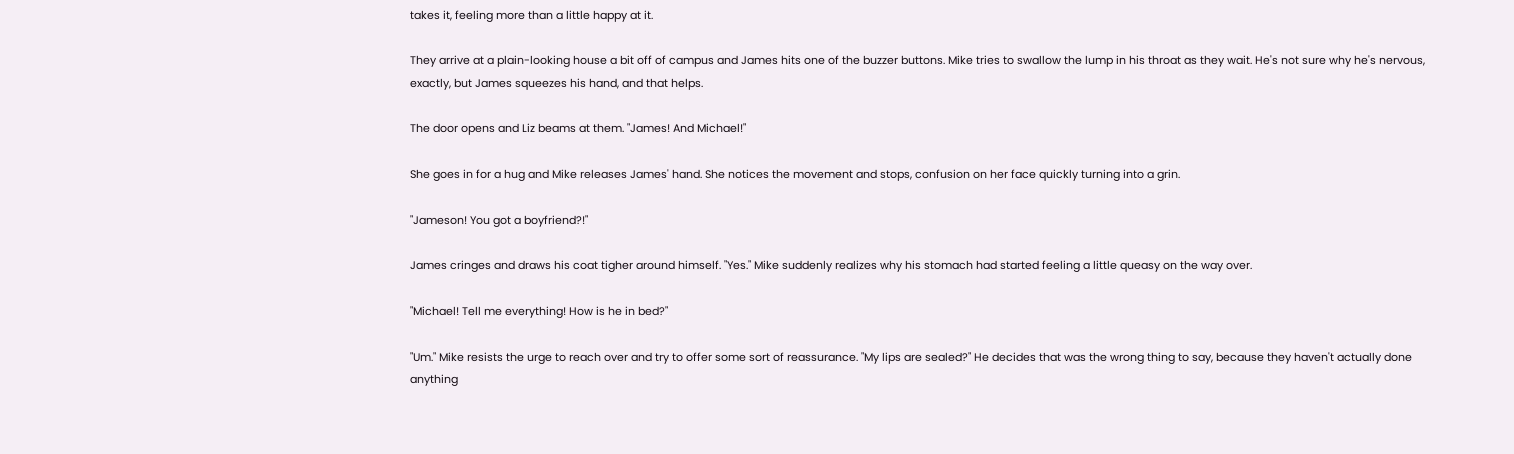takes it, feeling more than a little happy at it.

They arrive at a plain-looking house a bit off of campus and James hits one of the buzzer buttons. Mike tries to swallow the lump in his throat as they wait. He's not sure why he's nervous, exactly, but James squeezes his hand, and that helps.

The door opens and Liz beams at them. "James! And Michael!"

She goes in for a hug and Mike releases James' hand. She notices the movement and stops, confusion on her face quickly turning into a grin.

"Jameson! You got a boyfriend?!"

James cringes and draws his coat tigher around himself. "Yes." Mike suddenly realizes why his stomach had started feeling a little queasy on the way over.

"Michael! Tell me everything! How is he in bed?"

"Um." Mike resists the urge to reach over and try to offer some sort of reassurance. "My lips are sealed?" He decides that was the wrong thing to say, because they haven't actually done anything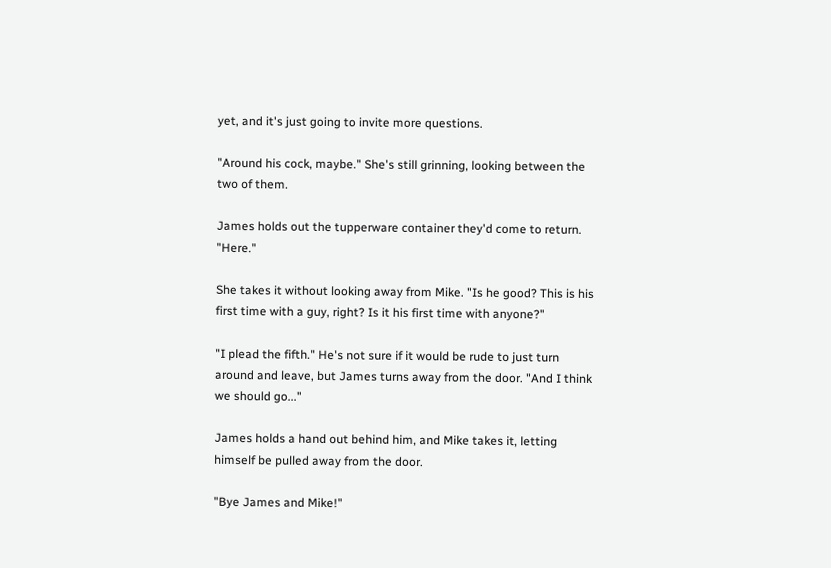yet, and it's just going to invite more questions.

"Around his cock, maybe." She's still grinning, looking between the two of them.

James holds out the tupperware container they'd come to return. "Here."

She takes it without looking away from Mike. "Is he good? This is his first time with a guy, right? Is it his first time with anyone?"

"I plead the fifth." He's not sure if it would be rude to just turn around and leave, but James turns away from the door. "And I think we should go..."

James holds a hand out behind him, and Mike takes it, letting himself be pulled away from the door.

"Bye James and Mike!"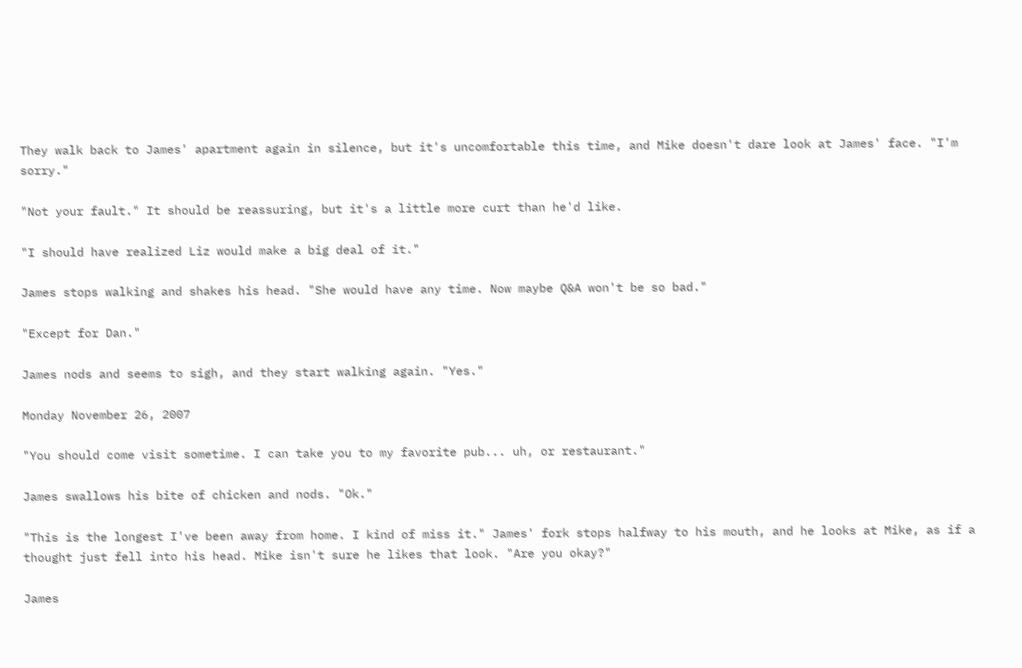They walk back to James' apartment again in silence, but it's uncomfortable this time, and Mike doesn't dare look at James' face. "I'm sorry."

"Not your fault." It should be reassuring, but it's a little more curt than he'd like.

"I should have realized Liz would make a big deal of it."

James stops walking and shakes his head. "She would have any time. Now maybe Q&A won't be so bad."

"Except for Dan."

James nods and seems to sigh, and they start walking again. "Yes."

Monday November 26, 2007

"You should come visit sometime. I can take you to my favorite pub... uh, or restaurant."

James swallows his bite of chicken and nods. "Ok."

"This is the longest I've been away from home. I kind of miss it." James' fork stops halfway to his mouth, and he looks at Mike, as if a thought just fell into his head. Mike isn't sure he likes that look. "Are you okay?"

James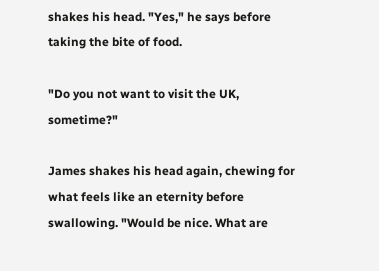shakes his head. "Yes," he says before taking the bite of food.

"Do you not want to visit the UK, sometime?"

James shakes his head again, chewing for what feels like an eternity before swallowing. "Would be nice. What are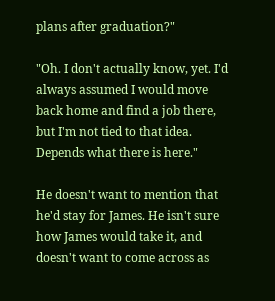plans after graduation?"

"Oh. I don't actually know, yet. I'd always assumed I would move back home and find a job there, but I'm not tied to that idea. Depends what there is here."

He doesn't want to mention that he'd stay for James. He isn't sure how James would take it, and doesn't want to come across as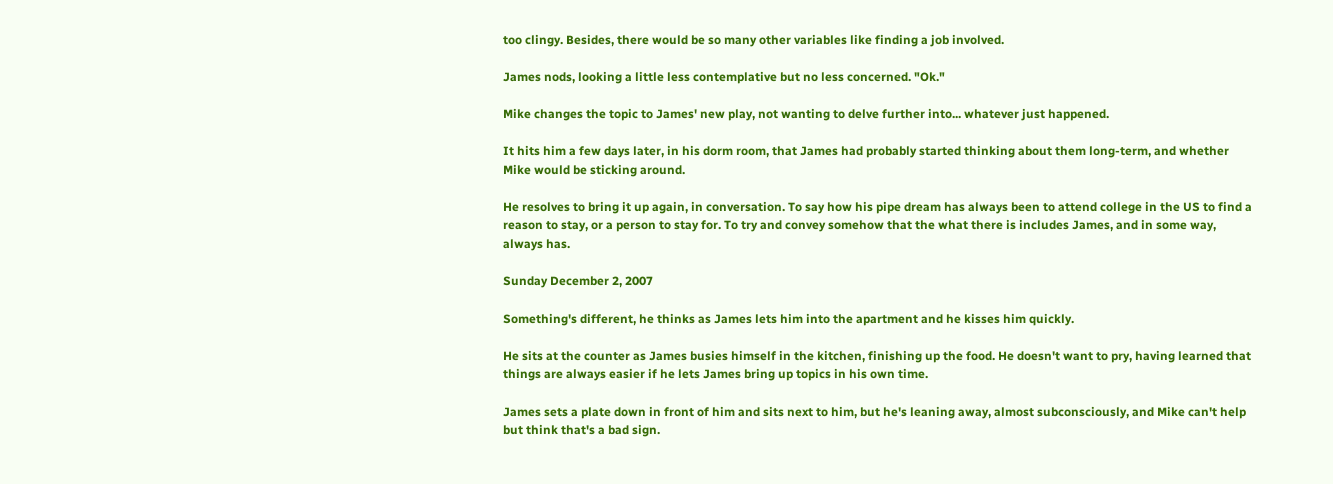too clingy. Besides, there would be so many other variables like finding a job involved.

James nods, looking a little less contemplative but no less concerned. "Ok."

Mike changes the topic to James' new play, not wanting to delve further into... whatever just happened.

It hits him a few days later, in his dorm room, that James had probably started thinking about them long-term, and whether Mike would be sticking around.

He resolves to bring it up again, in conversation. To say how his pipe dream has always been to attend college in the US to find a reason to stay, or a person to stay for. To try and convey somehow that the what there is includes James, and in some way, always has.

Sunday December 2, 2007

Something's different, he thinks as James lets him into the apartment and he kisses him quickly.

He sits at the counter as James busies himself in the kitchen, finishing up the food. He doesn't want to pry, having learned that things are always easier if he lets James bring up topics in his own time.

James sets a plate down in front of him and sits next to him, but he's leaning away, almost subconsciously, and Mike can't help but think that's a bad sign.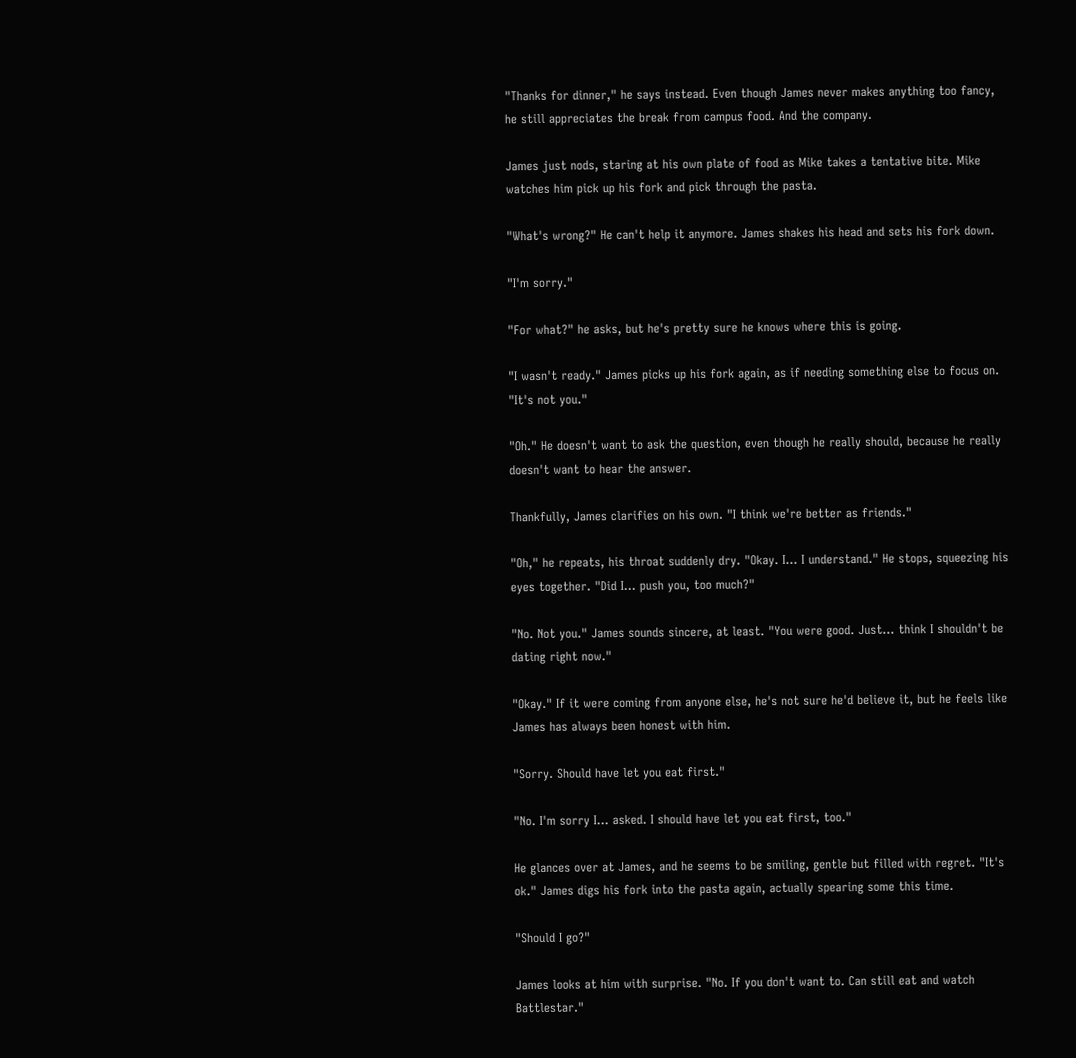"Thanks for dinner," he says instead. Even though James never makes anything too fancy, he still appreciates the break from campus food. And the company.

James just nods, staring at his own plate of food as Mike takes a tentative bite. Mike watches him pick up his fork and pick through the pasta.

"What's wrong?" He can't help it anymore. James shakes his head and sets his fork down.

"I'm sorry."

"For what?" he asks, but he's pretty sure he knows where this is going.

"I wasn't ready." James picks up his fork again, as if needing something else to focus on. "It's not you."

"Oh." He doesn't want to ask the question, even though he really should, because he really doesn't want to hear the answer.

Thankfully, James clarifies on his own. "I think we're better as friends."

"Oh," he repeats, his throat suddenly dry. "Okay. I... I understand." He stops, squeezing his eyes together. "Did I... push you, too much?"

"No. Not you." James sounds sincere, at least. "You were good. Just... think I shouldn't be dating right now."

"Okay." If it were coming from anyone else, he's not sure he'd believe it, but he feels like James has always been honest with him.

"Sorry. Should have let you eat first."

"No. I'm sorry I... asked. I should have let you eat first, too."

He glances over at James, and he seems to be smiling, gentle but filled with regret. "It's ok." James digs his fork into the pasta again, actually spearing some this time.

"Should I go?"

James looks at him with surprise. "No. If you don't want to. Can still eat and watch Battlestar."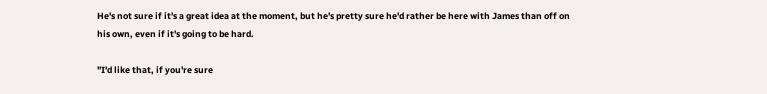He's not sure if it's a great idea at the moment, but he's pretty sure he'd rather be here with James than off on his own, even if it's going to be hard.

"I'd like that, if you're sure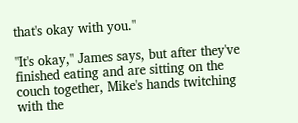that's okay with you."

"It's okay," James says, but after they've finished eating and are sitting on the couch together, Mike's hands twitching with the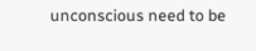unconscious need to be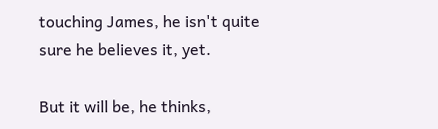touching James, he isn't quite sure he believes it, yet.

But it will be, he thinks,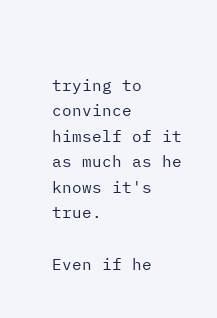trying to convince himself of it as much as he knows it's true.

Even if he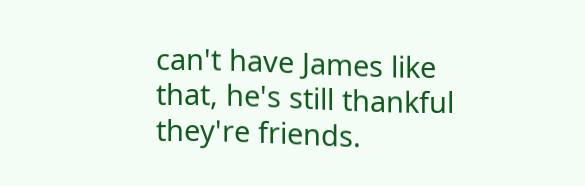can't have James like that, he's still thankful they're friends.